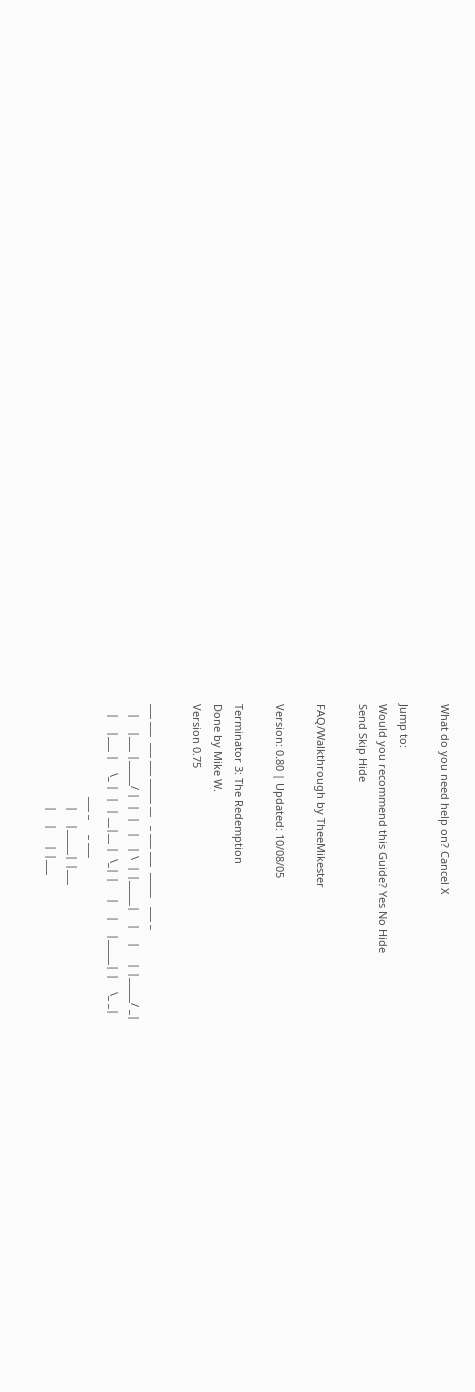What do you need help on? Cancel X

Jump to:
Would you recommend this Guide? Yes No Hide
Send Skip Hide

FAQ/Walkthrough by TheeMikester

Version: 0.80 | Updated: 10/08/05

Terminator 3: The Redemption
Done by Mike W.
Version 0.75

___ ___  ___ ___ _____ __   _ ___ ___  _____   ___ _
   |    |___ |_____/ |  |  |   |   | \  | |_____|    |    |     | |_____/ _|
   |    |___ |    \_ |  |  | __|__ |  \_| |     |    |    |_____| |    \_ _|
                               ___ _     _ ___
                                  |    |_____| |___
                                  |    |     | |___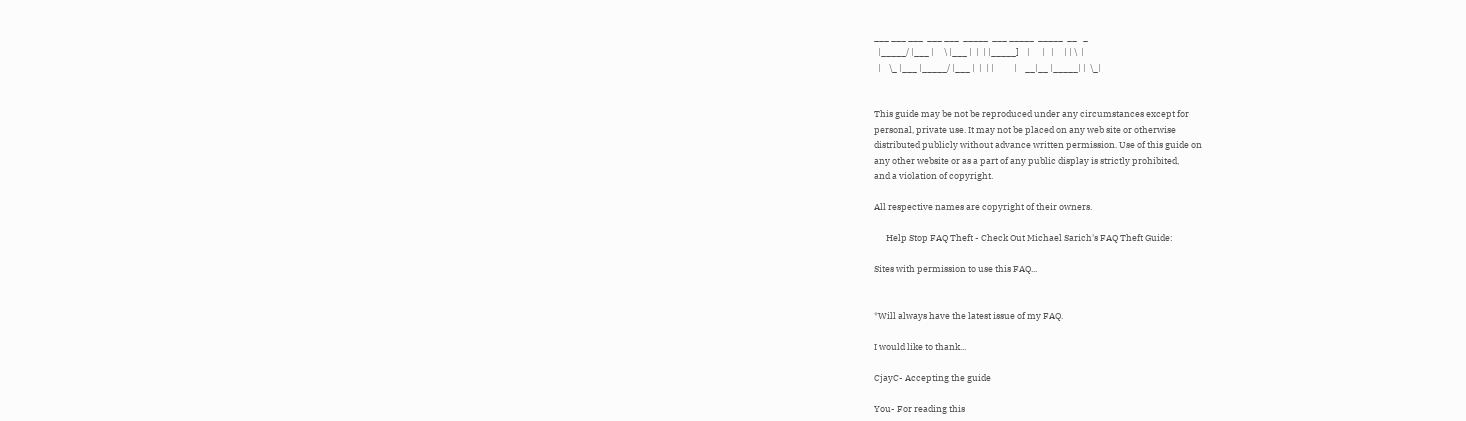___ ___ ___  ___ ___  _____  ___ _____  _____  __   _
  |_____/ |___ |     \ |___ |  |  | |_____]    |      |   |     | | \  |
  |    \_ |___ |_____/ |___ |  |  | |          |    __|__ |_____| |  \_|


This guide may be not be reproduced under any circumstances except for
personal, private use. It may not be placed on any web site or otherwise
distributed publicly without advance written permission. Use of this guide on
any other website or as a part of any public display is strictly prohibited,
and a violation of copyright.

All respective names are copyright of their owners.

      Help Stop FAQ Theft - Check Out Michael Sarich's FAQ Theft Guide:

Sites with permission to use this FAQ...


*Will always have the latest issue of my FAQ.

I would like to thank...

CjayC- Accepting the guide

You- For reading this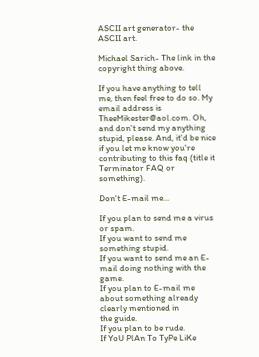ASCII art generator- the ASCII art.

Michael Sarich- The link in the copyright thing above.

If you have anything to tell me, then feel free to do so. My
email address is TheeMikester@aol.com. Oh, and don't send my anything
stupid, please. And, it'd be nice if you let me know you're
contributing to this faq (title it Terminator FAQ or something).

Don't E-mail me...

If you plan to send me a virus or spam.
If you want to send me something stupid.
If you want to send me an E-mail doing nothing with the game.
If you plan to E-mail me about something already clearly mentioned in
the guide.
If you plan to be rude.
If YoU PlAn To TyPe LiKe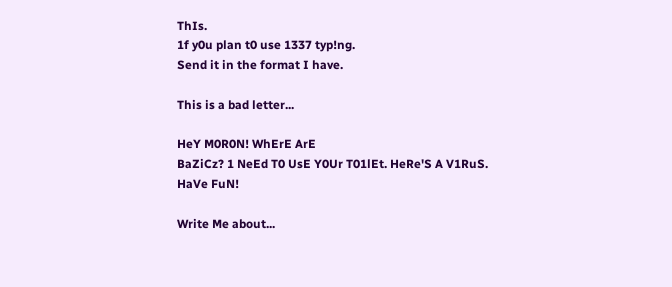ThIs.
1f y0u plan t0 use 1337 typ!ng.
Send it in the format I have.

This is a bad letter...

HeY M0R0N! WhErE ArE
BaZiCz? 1 NeEd T0 UsE Y0Ur T01lEt. HeRe'S A V1RuS.
HaVe FuN!

Write Me about...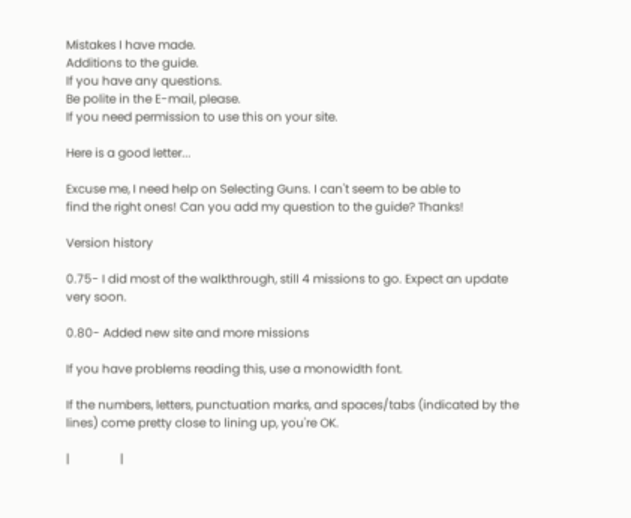Mistakes I have made.
Additions to the guide.
If you have any questions.
Be polite in the E-mail, please.
If you need permission to use this on your site.

Here is a good letter...

Excuse me, I need help on Selecting Guns. I can't seem to be able to
find the right ones! Can you add my question to the guide? Thanks!

Version history

0.75- I did most of the walkthrough, still 4 missions to go. Expect an update
very soon.

0.80- Added new site and more missions

If you have problems reading this, use a monowidth font.

If the numbers, letters, punctuation marks, and spaces/tabs (indicated by the
lines) come pretty close to lining up, you're OK.

|                 |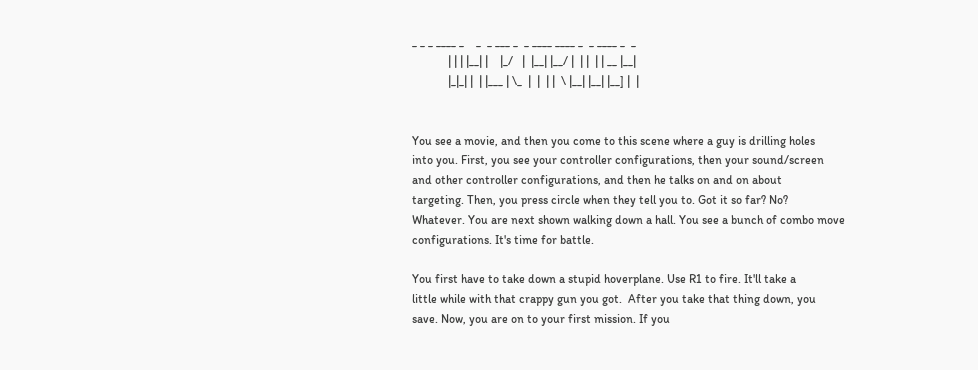_ _ _ ____ _    _  _ ___ _  _ ____ ____ _  _ ____ _  _
            | | | |__| |    |_/   |  |__| |__/ |  | |  | | __ |__|
            |_|_| |  | |___ | \_  |  |  | |  \ |__| |__| |__] |  |


You see a movie, and then you come to this scene where a guy is drilling holes
into you. First, you see your controller configurations, then your sound/screen
and other controller configurations, and then he talks on and on about
targeting. Then, you press circle when they tell you to. Got it so far? No?
Whatever. You are next shown walking down a hall. You see a bunch of combo move
configurations. It's time for battle.

You first have to take down a stupid hoverplane. Use R1 to fire. It'll take a
little while with that crappy gun you got.  After you take that thing down, you
save. Now, you are on to your first mission. If you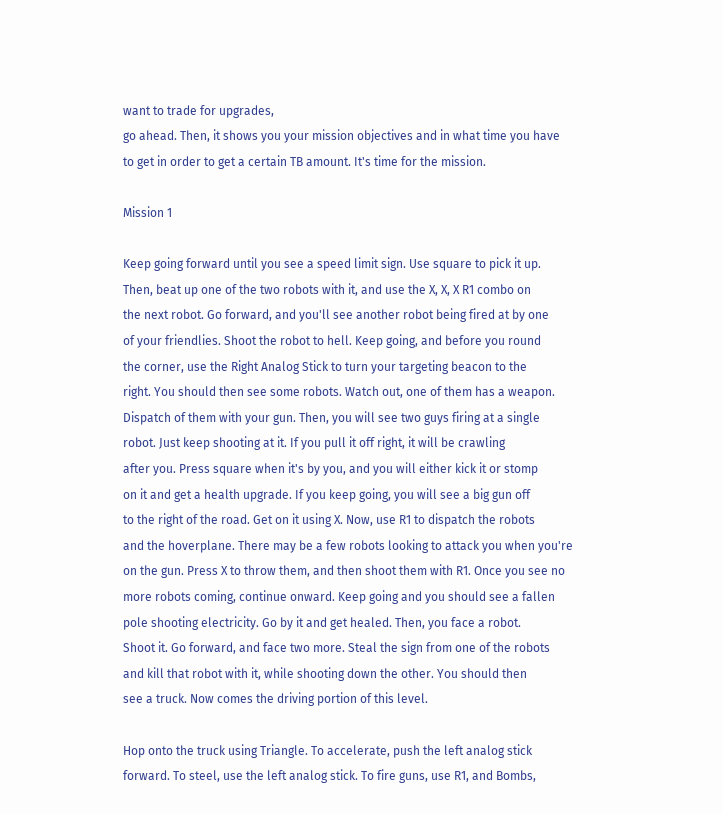want to trade for upgrades,
go ahead. Then, it shows you your mission objectives and in what time you have
to get in order to get a certain TB amount. It's time for the mission.

Mission 1

Keep going forward until you see a speed limit sign. Use square to pick it up.
Then, beat up one of the two robots with it, and use the X, X, X R1 combo on
the next robot. Go forward, and you'll see another robot being fired at by one
of your friendlies. Shoot the robot to hell. Keep going, and before you round
the corner, use the Right Analog Stick to turn your targeting beacon to the
right. You should then see some robots. Watch out, one of them has a weapon.
Dispatch of them with your gun. Then, you will see two guys firing at a single
robot. Just keep shooting at it. If you pull it off right, it will be crawling
after you. Press square when it's by you, and you will either kick it or stomp
on it and get a health upgrade. If you keep going, you will see a big gun off
to the right of the road. Get on it using X. Now, use R1 to dispatch the robots
and the hoverplane. There may be a few robots looking to attack you when you're
on the gun. Press X to throw them, and then shoot them with R1. Once you see no
more robots coming, continue onward. Keep going and you should see a fallen
pole shooting electricity. Go by it and get healed. Then, you face a robot.
Shoot it. Go forward, and face two more. Steal the sign from one of the robots
and kill that robot with it, while shooting down the other. You should then
see a truck. Now comes the driving portion of this level.

Hop onto the truck using Triangle. To accelerate, push the left analog stick
forward. To steel, use the left analog stick. To fire guns, use R1, and Bombs,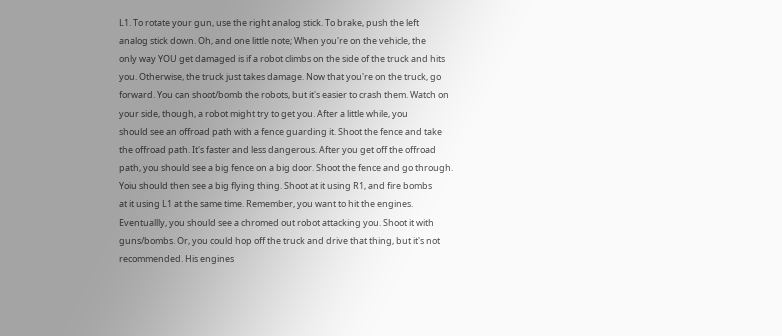L1. To rotate your gun, use the right analog stick. To brake, push the left
analog stick down. Oh, and one little note; When you're on the vehicle, the
only way YOU get damaged is if a robot climbs on the side of the truck and hits
you. Otherwise, the truck just takes damage. Now that you're on the truck, go
forward. You can shoot/bomb the robots, but it's easier to crash them. Watch on
your side, though, a robot might try to get you. After a little while, you
should see an offroad path with a fence guarding it. Shoot the fence and take
the offroad path. It's faster and less dangerous. After you get off the offroad
path, you should see a big fence on a big door. Shoot the fence and go through.
Yoiu should then see a big flying thing. Shoot at it using R1, and fire bombs
at it using L1 at the same time. Remember, you want to hit the engines.
Eventuallly, you should see a chromed out robot attacking you. Shoot it with
guns/bombs. Or, you could hop off the truck and drive that thing, but it's not
recommended. His engines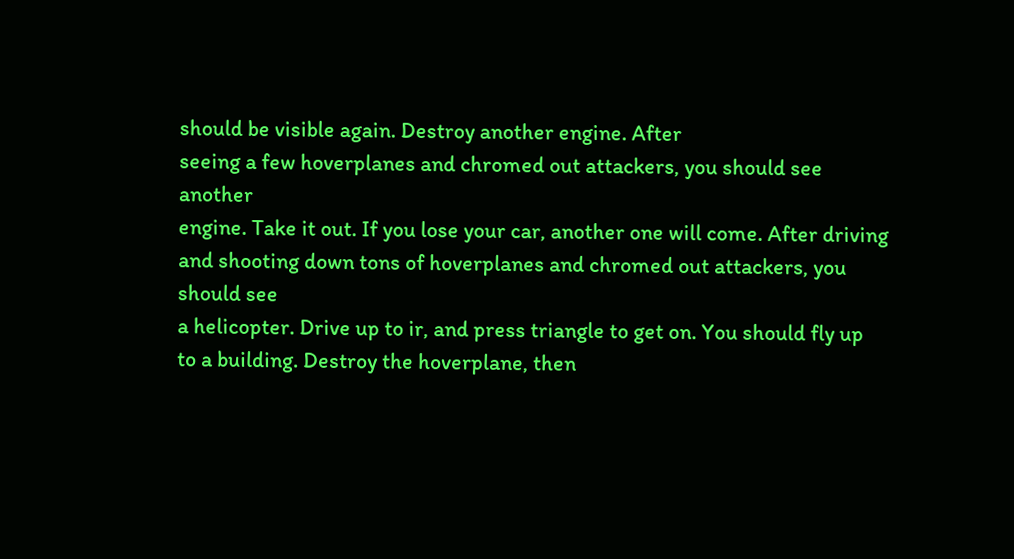should be visible again. Destroy another engine. After
seeing a few hoverplanes and chromed out attackers, you should see another
engine. Take it out. If you lose your car, another one will come. After driving
and shooting down tons of hoverplanes and chromed out attackers, you should see
a helicopter. Drive up to ir, and press triangle to get on. You should fly up
to a building. Destroy the hoverplane, then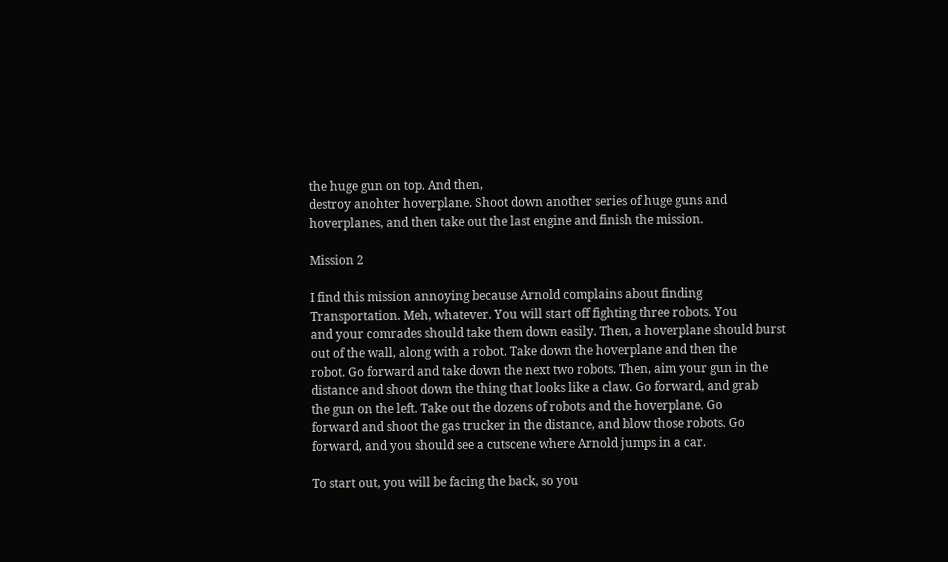the huge gun on top. And then,
destroy anohter hoverplane. Shoot down another series of huge guns and
hoverplanes, and then take out the last engine and finish the mission.

Mission 2

I find this mission annoying because Arnold complains about finding
Transportation. Meh, whatever. You will start off fighting three robots. You
and your comrades should take them down easily. Then, a hoverplane should burst
out of the wall, along with a robot. Take down the hoverplane and then the
robot. Go forward and take down the next two robots. Then, aim your gun in the
distance and shoot down the thing that looks like a claw. Go forward, and grab
the gun on the left. Take out the dozens of robots and the hoverplane. Go
forward and shoot the gas trucker in the distance, and blow those robots. Go
forward, and you should see a cutscene where Arnold jumps in a car.

To start out, you will be facing the back, so you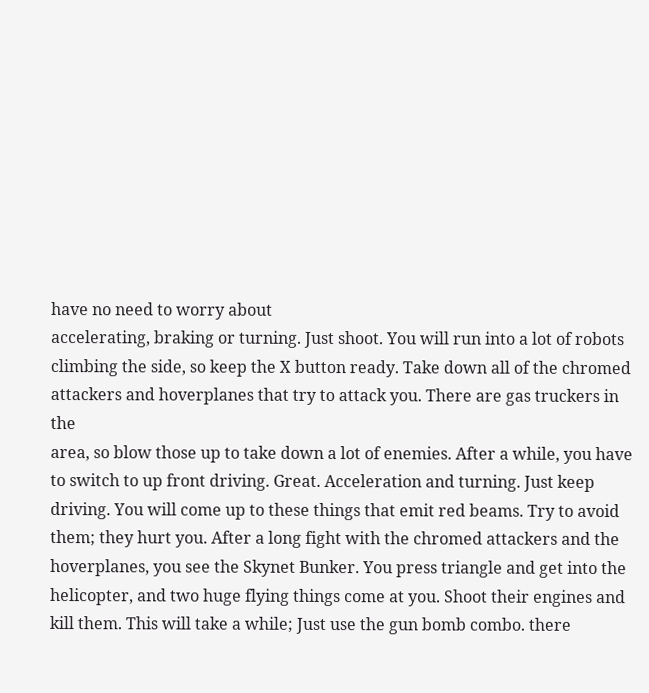have no need to worry about
accelerating, braking or turning. Just shoot. You will run into a lot of robots
climbing the side, so keep the X button ready. Take down all of the chromed
attackers and hoverplanes that try to attack you. There are gas truckers in the
area, so blow those up to take down a lot of enemies. After a while, you have
to switch to up front driving. Great. Acceleration and turning. Just keep
driving. You will come up to these things that emit red beams. Try to avoid
them; they hurt you. After a long fight with the chromed attackers and the
hoverplanes, you see the Skynet Bunker. You press triangle and get into the
helicopter, and two huge flying things come at you. Shoot their engines and
kill them. This will take a while; Just use the gun bomb combo. there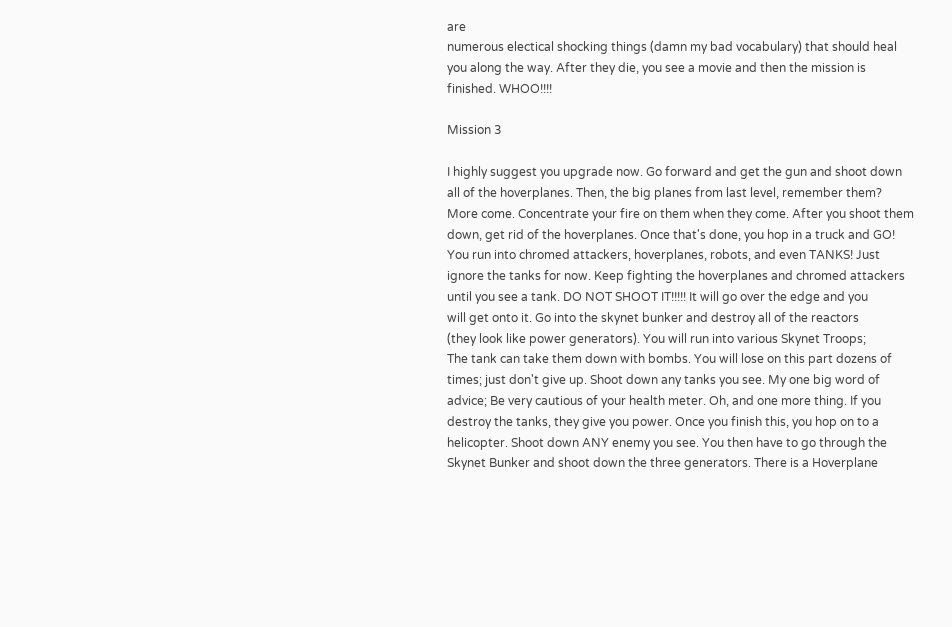are
numerous electical shocking things (damn my bad vocabulary) that should heal
you along the way. After they die, you see a movie and then the mission is
finished. WHOO!!!!

Mission 3

I highly suggest you upgrade now. Go forward and get the gun and shoot down
all of the hoverplanes. Then, the big planes from last level, remember them?
More come. Concentrate your fire on them when they come. After you shoot them
down, get rid of the hoverplanes. Once that's done, you hop in a truck and GO!
You run into chromed attackers, hoverplanes, robots, and even TANKS! Just
ignore the tanks for now. Keep fighting the hoverplanes and chromed attackers
until you see a tank. DO NOT SHOOT IT!!!!! It will go over the edge and you
will get onto it. Go into the skynet bunker and destroy all of the reactors
(they look like power generators). You will run into various Skynet Troops;
The tank can take them down with bombs. You will lose on this part dozens of
times; just don't give up. Shoot down any tanks you see. My one big word of
advice; Be very cautious of your health meter. Oh, and one more thing. If you
destroy the tanks, they give you power. Once you finish this, you hop on to a
helicopter. Shoot down ANY enemy you see. You then have to go through the
Skynet Bunker and shoot down the three generators. There is a Hoverplane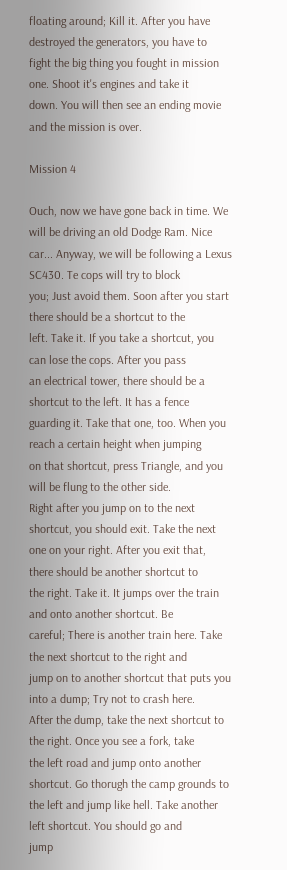floating around; Kill it. After you have destroyed the generators, you have to
fight the big thing you fought in mission one. Shoot it's engines and take it
down. You will then see an ending movie and the mission is over.

Mission 4

Ouch, now we have gone back in time. We will be driving an old Dodge Ram. Nice
car... Anyway, we will be following a Lexus SC430. Te cops will try to block
you; Just avoid them. Soon after you start there should be a shortcut to the
left. Take it. If you take a shortcut, you can lose the cops. After you pass
an electrical tower, there should be a shortcut to the left. It has a fence
guarding it. Take that one, too. When you reach a certain height when jumping
on that shortcut, press Triangle, and you will be flung to the other side.
Right after you jump on to the next shortcut, you should exit. Take the next
one on your right. After you exit that, there should be another shortcut to
the right. Take it. It jumps over the train and onto another shortcut. Be
careful; There is another train here. Take the next shortcut to the right and
jump on to another shortcut that puts you into a dump; Try not to crash here.
After the dump, take the next shortcut to the right. Once you see a fork, take
the left road and jump onto another shortcut. Go thorugh the camp grounds to
the left and jump like hell. Take another left shortcut. You should go and
jump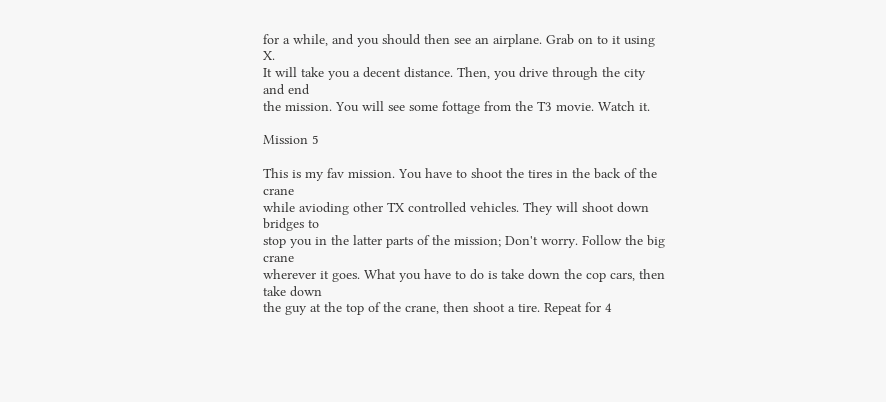for a while, and you should then see an airplane. Grab on to it using X.
It will take you a decent distance. Then, you drive through the city and end
the mission. You will see some fottage from the T3 movie. Watch it.

Mission 5

This is my fav mission. You have to shoot the tires in the back of the crane
while avioding other TX controlled vehicles. They will shoot down bridges to
stop you in the latter parts of the mission; Don't worry. Follow the big crane
wherever it goes. What you have to do is take down the cop cars, then take down
the guy at the top of the crane, then shoot a tire. Repeat for 4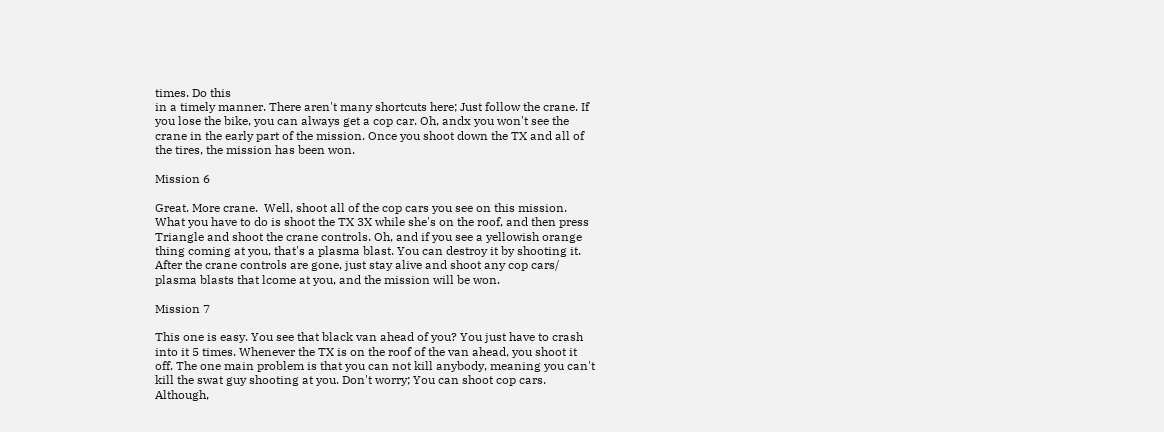times. Do this
in a timely manner. There aren't many shortcuts here; Just follow the crane. If
you lose the bike, you can always get a cop car. Oh, andx you won't see the
crane in the early part of the mission. Once you shoot down the TX and all of
the tires, the mission has been won.

Mission 6

Great. More crane.  Well, shoot all of the cop cars you see on this mission.
What you have to do is shoot the TX 3X while she's on the roof, and then press
Triangle and shoot the crane controls. Oh, and if you see a yellowish orange
thing coming at you, that's a plasma blast. You can destroy it by shooting it.
After the crane controls are gone, just stay alive and shoot any cop cars/
plasma blasts that lcome at you, and the mission will be won.

Mission 7

This one is easy. You see that black van ahead of you? You just have to crash
into it 5 times. Whenever the TX is on the roof of the van ahead, you shoot it
off. The one main problem is that you can not kill anybody, meaning you can't
kill the swat guy shooting at you. Don't worry; You can shoot cop cars.
Although,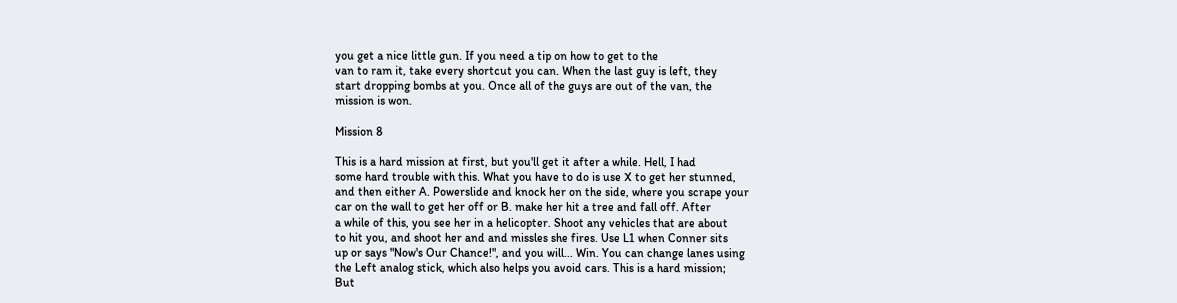you get a nice little gun. If you need a tip on how to get to the
van to ram it, take every shortcut you can. When the last guy is left, they
start dropping bombs at you. Once all of the guys are out of the van, the
mission is won.

Mission 8

This is a hard mission at first, but you'll get it after a while. Hell, I had
some hard trouble with this. What you have to do is use X to get her stunned,
and then either A. Powerslide and knock her on the side, where you scrape your
car on the wall to get her off or B. make her hit a tree and fall off. After
a while of this, you see her in a helicopter. Shoot any vehicles that are about
to hit you, and shoot her and and missles she fires. Use L1 when Conner sits
up or says "Now's Our Chance!", and you will... Win. You can change lanes using
the Left analog stick, which also helps you avoid cars. This is a hard mission;
But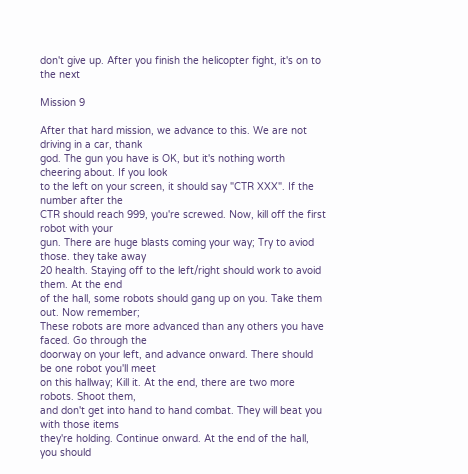don't give up. After you finish the helicopter fight, it's on to the next

Mission 9

After that hard mission, we advance to this. We are not driving in a car, thank
god. The gun you have is OK, but it's nothing worth cheering about. If you look
to the left on your screen, it should say "CTR XXX". If the number after the
CTR should reach 999, you're screwed. Now, kill off the first robot with your
gun. There are huge blasts coming your way; Try to aviod those. they take away
20 health. Staying off to the left/right should work to avoid them. At the end
of the hall, some robots should gang up on you. Take them out. Now remember;
These robots are more advanced than any others you have faced. Go through the
doorway on your left, and advance onward. There should be one robot you'll meet
on this hallway; Kill it. At the end, there are two more robots. Shoot them,
and don't get into hand to hand combat. They will beat you with those items
they're holding. Continue onward. At the end of the hall, you should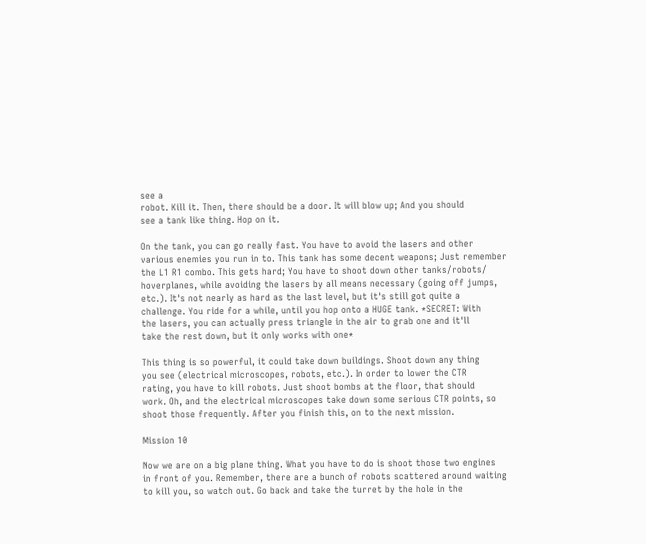see a
robot. Kill it. Then, there should be a door. It will blow up; And you should
see a tank like thing. Hop on it.

On the tank, you can go really fast. You have to avoid the lasers and other
various enemies you run in to. This tank has some decent weapons; Just remember
the L1 R1 combo. This gets hard; You have to shoot down other tanks/robots/
hoverplanes, while avoiding the lasers by all means necessary (going off jumps,
etc.). It's not nearly as hard as the last level, but it's still got quite a
challenge. You ride for a while, until you hop onto a HUGE tank. *SECRET: With
the lasers, you can actually press triangle in the air to grab one and it'll
take the rest down, but it only works with one*

This thing is so powerful, it could take down buildings. Shoot down any thing
you see (electrical microscopes, robots, etc.). In order to lower the CTR
rating, you have to kill robots. Just shoot bombs at the floor, that should
work. Oh, and the electrical microscopes take down some serious CTR points, so
shoot those frequently. After you finish this, on to the next mission.

Mission 10

Now we are on a big plane thing. What you have to do is shoot those two engines
in front of you. Remember, there are a bunch of robots scattered around waiting
to kill you, so watch out. Go back and take the turret by the hole in the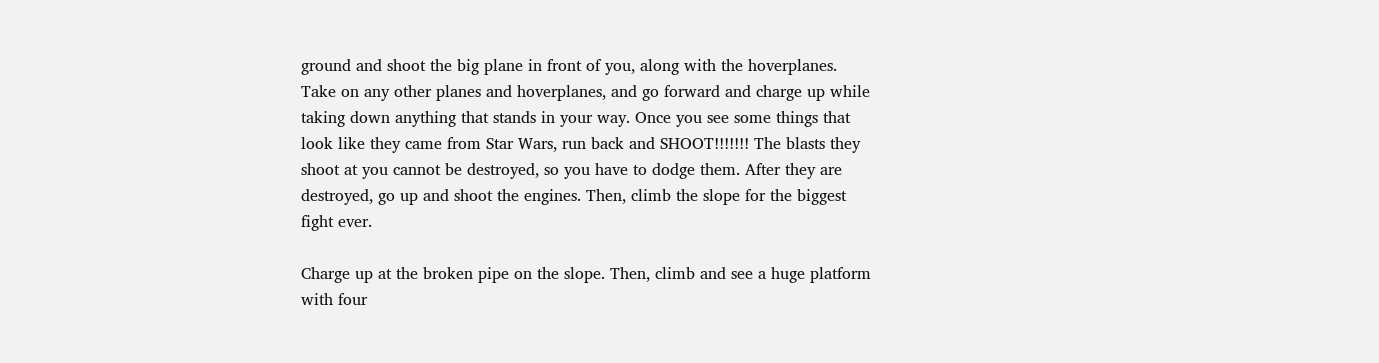ground and shoot the big plane in front of you, along with the hoverplanes.
Take on any other planes and hoverplanes, and go forward and charge up while
taking down anything that stands in your way. Once you see some things that
look like they came from Star Wars, run back and SHOOT!!!!!!! The blasts they
shoot at you cannot be destroyed, so you have to dodge them. After they are
destroyed, go up and shoot the engines. Then, climb the slope for the biggest
fight ever.

Charge up at the broken pipe on the slope. Then, climb and see a huge platform
with four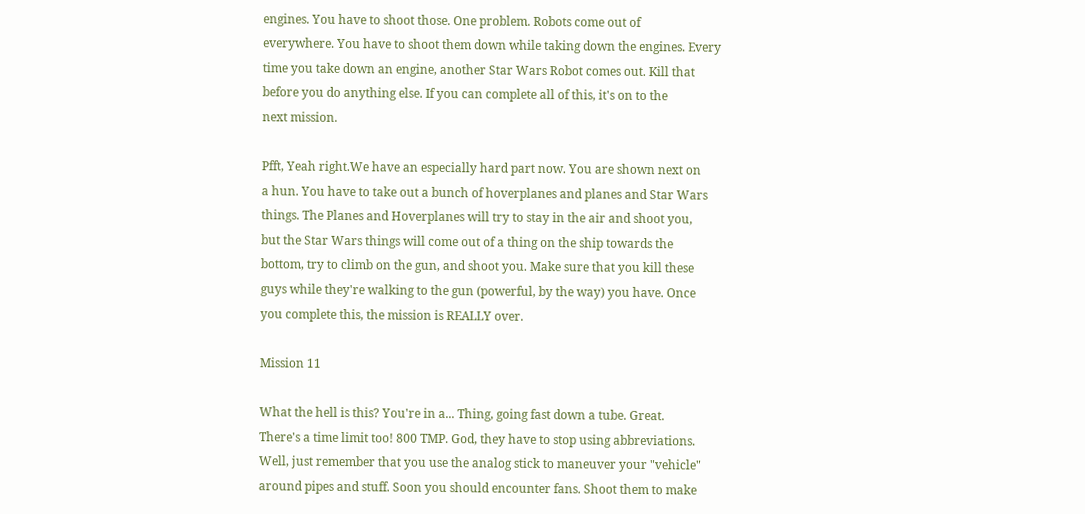engines. You have to shoot those. One problem. Robots come out of
everywhere. You have to shoot them down while taking down the engines. Every
time you take down an engine, another Star Wars Robot comes out. Kill that
before you do anything else. If you can complete all of this, it's on to the
next mission.

Pfft, Yeah right.We have an especially hard part now. You are shown next on
a hun. You have to take out a bunch of hoverplanes and planes and Star Wars
things. The Planes and Hoverplanes will try to stay in the air and shoot you,
but the Star Wars things will come out of a thing on the ship towards the
bottom, try to climb on the gun, and shoot you. Make sure that you kill these
guys while they're walking to the gun (powerful, by the way) you have. Once
you complete this, the mission is REALLY over.

Mission 11

What the hell is this? You're in a... Thing, going fast down a tube. Great.
There's a time limit too! 800 TMP. God, they have to stop using abbreviations.
Well, just remember that you use the analog stick to maneuver your "vehicle"
around pipes and stuff. Soon you should encounter fans. Shoot them to make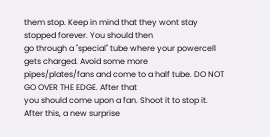them stop. Keep in mind that they wont stay stopped forever. You should then
go through a "special" tube where your powercell gets charged. Avoid some more
pipes/plates/fans and come to a half tube. DO NOT GO OVER THE EDGE. After that
you should come upon a fan. Shoot it to stop it. After this, a new surprise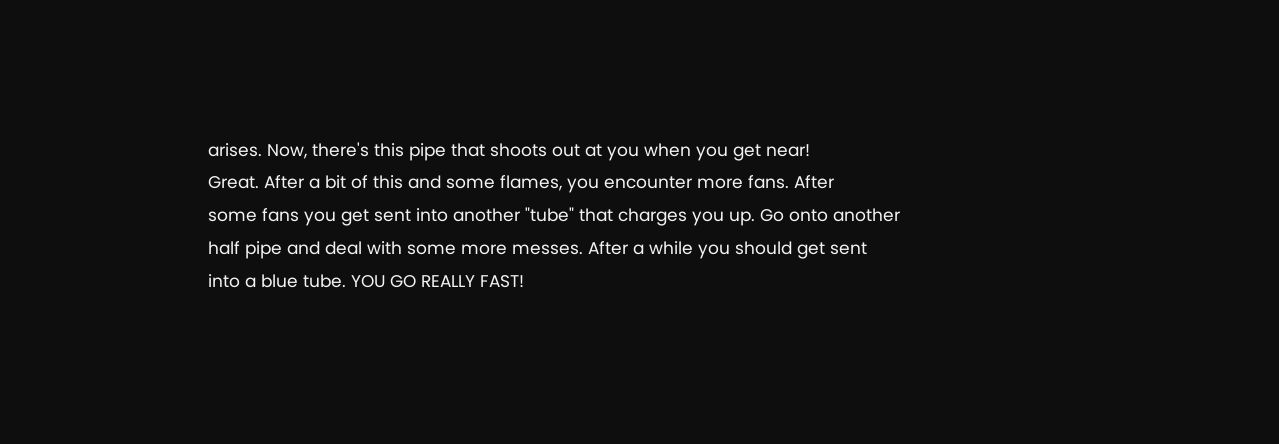arises. Now, there's this pipe that shoots out at you when you get near!
Great. After a bit of this and some flames, you encounter more fans. After
some fans you get sent into another "tube" that charges you up. Go onto another
half pipe and deal with some more messes. After a while you should get sent
into a blue tube. YOU GO REALLY FAST!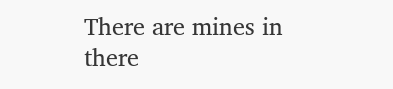There are mines in there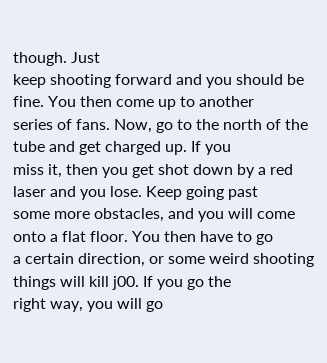though. Just
keep shooting forward and you should be fine. You then come up to another
series of fans. Now, go to the north of the tube and get charged up. If you
miss it, then you get shot down by a red laser and you lose. Keep going past
some more obstacles, and you will come onto a flat floor. You then have to go
a certain direction, or some weird shooting things will kill j00. If you go the
right way, you will go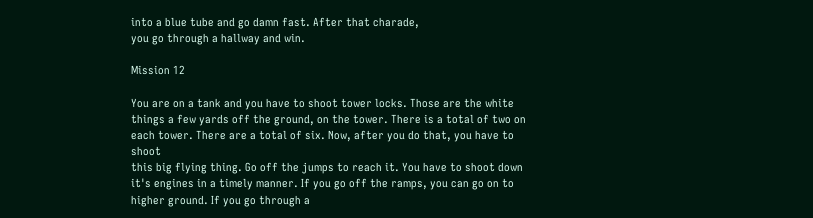into a blue tube and go damn fast. After that charade,
you go through a hallway and win.

Mission 12

You are on a tank and you have to shoot tower locks. Those are the white
things a few yards off the ground, on the tower. There is a total of two on
each tower. There are a total of six. Now, after you do that, you have to shoot
this big flying thing. Go off the jumps to reach it. You have to shoot down
it's engines in a timely manner. If you go off the ramps, you can go on to
higher ground. If you go through a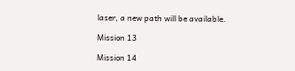laser, a new path will be available.

Mission 13

Mission 14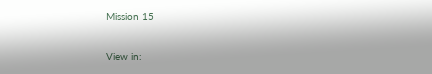Mission 15

View in: